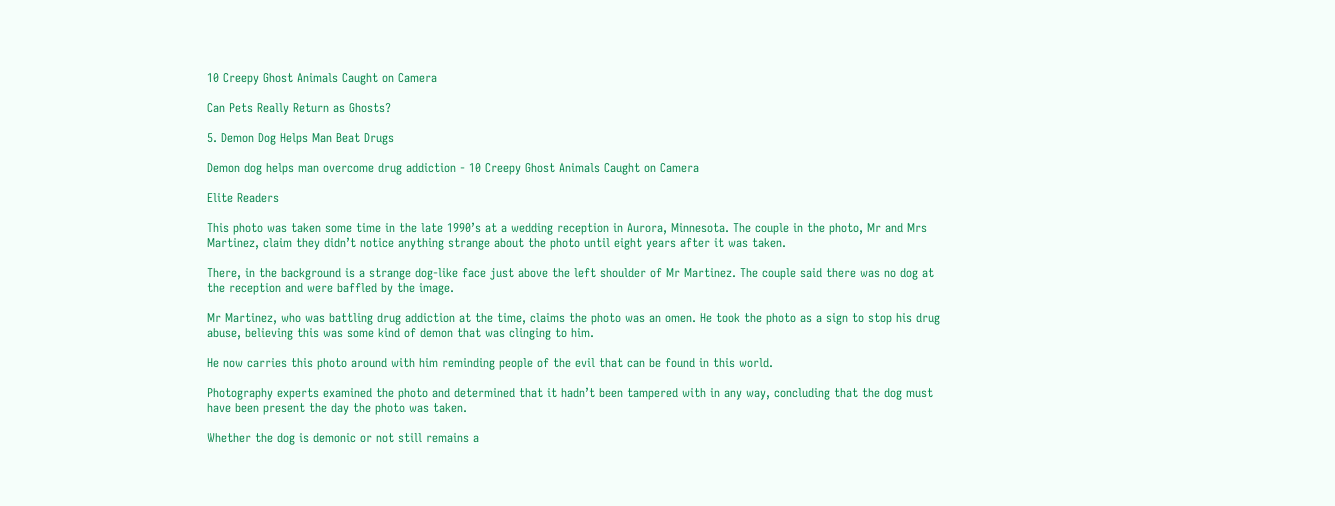10 Creepy Ghost Animals Caught on Camera

Can Pets Really Return as Ghosts?

5. Demon Dog Helps Man Beat Drugs

Demon dog helps man overcome drug addiction - 10 Creepy Ghost Animals Caught on Camera

Elite Readers

This photo was taken some time in the late 1990’s at a wedding reception in Aurora, Minnesota. The couple in the photo, Mr and Mrs Martinez, claim they didn’t notice anything strange about the photo until eight years after it was taken.

There, in the background is a strange dog-like face just above the left shoulder of Mr Martinez. The couple said there was no dog at the reception and were baffled by the image.

Mr Martinez, who was battling drug addiction at the time, claims the photo was an omen. He took the photo as a sign to stop his drug abuse, believing this was some kind of demon that was clinging to him.

He now carries this photo around with him reminding people of the evil that can be found in this world.

Photography experts examined the photo and determined that it hadn’t been tampered with in any way, concluding that the dog must have been present the day the photo was taken.

Whether the dog is demonic or not still remains a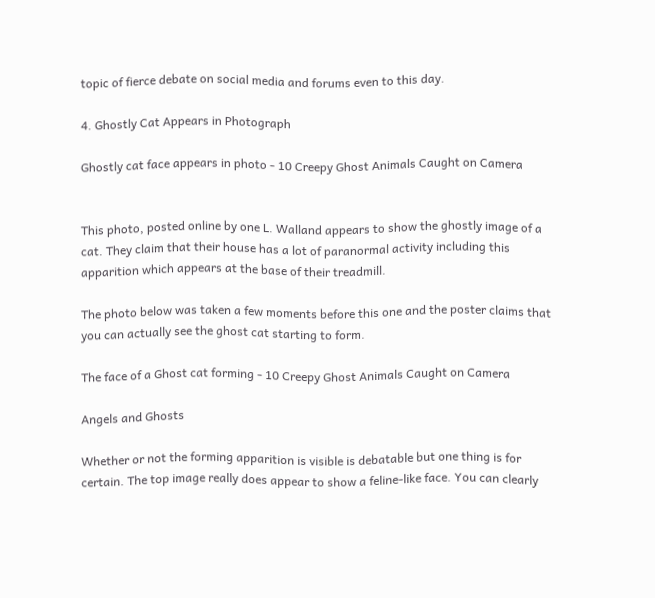topic of fierce debate on social media and forums even to this day.

4. Ghostly Cat Appears in Photograph

Ghostly cat face appears in photo - 10 Creepy Ghost Animals Caught on Camera


This photo, posted online by one L. Walland appears to show the ghostly image of a cat. They claim that their house has a lot of paranormal activity including this apparition which appears at the base of their treadmill.

The photo below was taken a few moments before this one and the poster claims that you can actually see the ghost cat starting to form.

The face of a Ghost cat forming - 10 Creepy Ghost Animals Caught on Camera

Angels and Ghosts

Whether or not the forming apparition is visible is debatable but one thing is for certain. The top image really does appear to show a feline-like face. You can clearly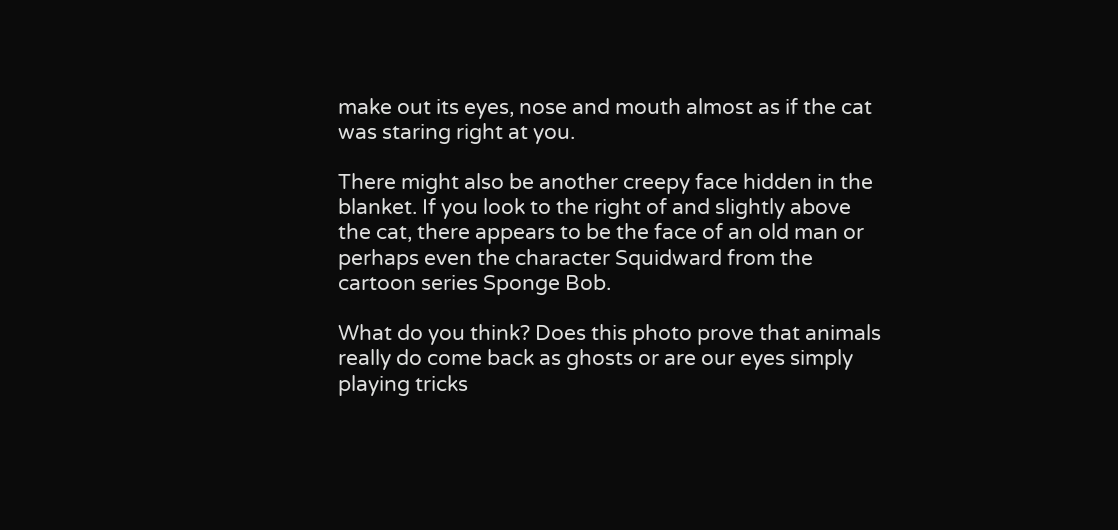make out its eyes, nose and mouth almost as if the cat was staring right at you.

There might also be another creepy face hidden in the blanket. If you look to the right of and slightly above the cat, there appears to be the face of an old man or perhaps even the character Squidward from the cartoon series Sponge Bob.

What do you think? Does this photo prove that animals really do come back as ghosts or are our eyes simply playing tricks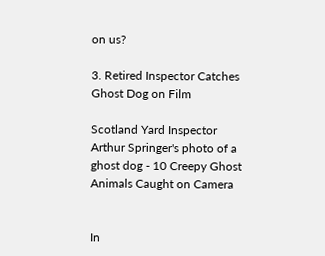on us?

3. Retired Inspector Catches Ghost Dog on Film

Scotland Yard Inspector Arthur Springer's photo of a ghost dog - 10 Creepy Ghost Animals Caught on Camera


In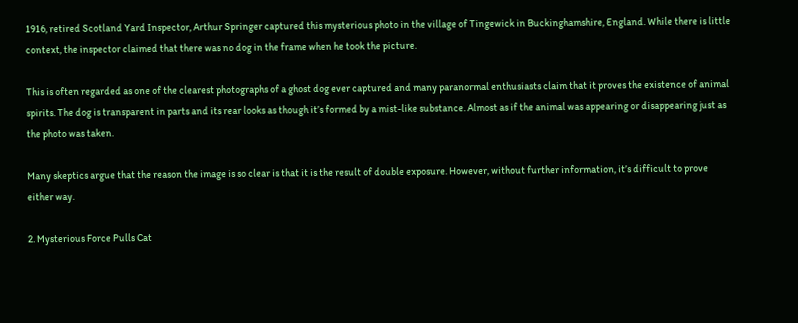1916, retired Scotland Yard Inspector, Arthur Springer captured this mysterious photo in the village of Tingewick in Buckinghamshire, England. While there is little context, the inspector claimed that there was no dog in the frame when he took the picture.

This is often regarded as one of the clearest photographs of a ghost dog ever captured and many paranormal enthusiasts claim that it proves the existence of animal spirits. The dog is transparent in parts and its rear looks as though it’s formed by a mist-like substance. Almost as if the animal was appearing or disappearing just as the photo was taken.

Many skeptics argue that the reason the image is so clear is that it is the result of double exposure. However, without further information, it’s difficult to prove either way.

2. Mysterious Force Pulls Cat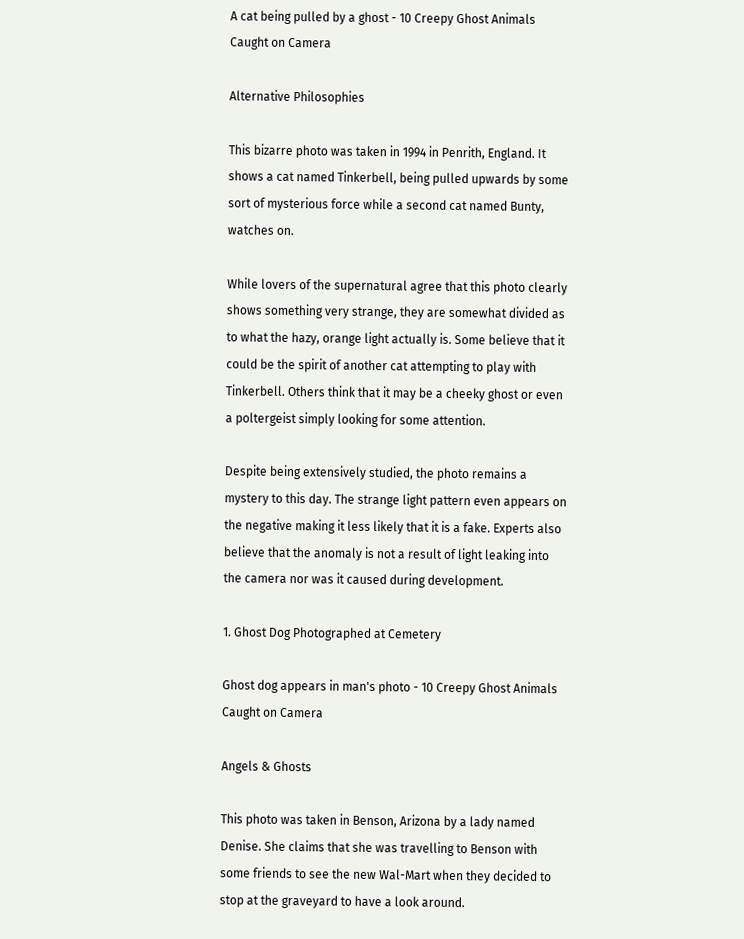A cat being pulled by a ghost - 10 Creepy Ghost Animals Caught on Camera

Alternative Philosophies

This bizarre photo was taken in 1994 in Penrith, England. It shows a cat named Tinkerbell, being pulled upwards by some sort of mysterious force while a second cat named Bunty, watches on.

While lovers of the supernatural agree that this photo clearly shows something very strange, they are somewhat divided as to what the hazy, orange light actually is. Some believe that it could be the spirit of another cat attempting to play with Tinkerbell. Others think that it may be a cheeky ghost or even a poltergeist simply looking for some attention.

Despite being extensively studied, the photo remains a mystery to this day. The strange light pattern even appears on the negative making it less likely that it is a fake. Experts also believe that the anomaly is not a result of light leaking into the camera nor was it caused during development.

1. Ghost Dog Photographed at Cemetery

Ghost dog appears in man's photo - 10 Creepy Ghost Animals Caught on Camera

Angels & Ghosts

This photo was taken in Benson, Arizona by a lady named Denise. She claims that she was travelling to Benson with some friends to see the new Wal-Mart when they decided to stop at the graveyard to have a look around.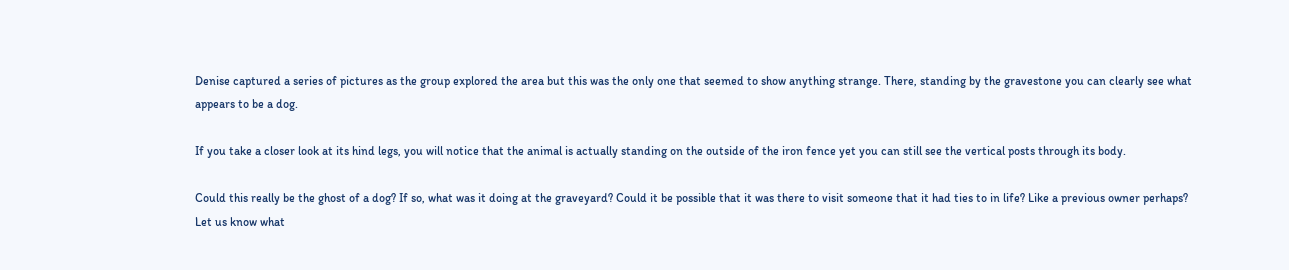Denise captured a series of pictures as the group explored the area but this was the only one that seemed to show anything strange. There, standing by the gravestone you can clearly see what appears to be a dog.

If you take a closer look at its hind legs, you will notice that the animal is actually standing on the outside of the iron fence yet you can still see the vertical posts through its body.

Could this really be the ghost of a dog? If so, what was it doing at the graveyard? Could it be possible that it was there to visit someone that it had ties to in life? Like a previous owner perhaps? Let us know what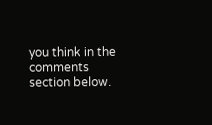you think in the comments section below.